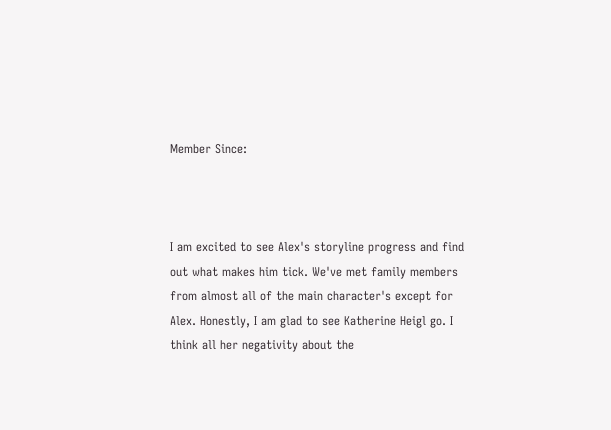Member Since:



I am excited to see Alex's storyline progress and find out what makes him tick. We've met family members from almost all of the main character's except for Alex. Honestly, I am glad to see Katherine Heigl go. I think all her negativity about the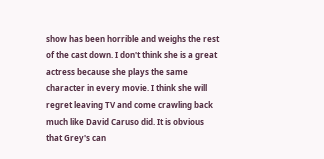show has been horrible and weighs the rest of the cast down. I don't think she is a great actress because she plays the same character in every movie. I think she will regret leaving TV and come crawling back much like David Caruso did. It is obvious that Grey's can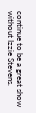continue to be a great show without Izzie Stevens.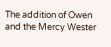The addition of Owen and the Mercy Wester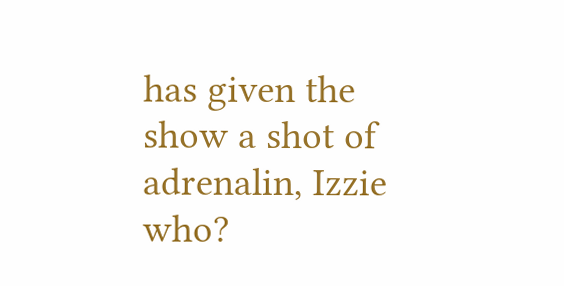has given the show a shot of adrenalin, Izzie who?